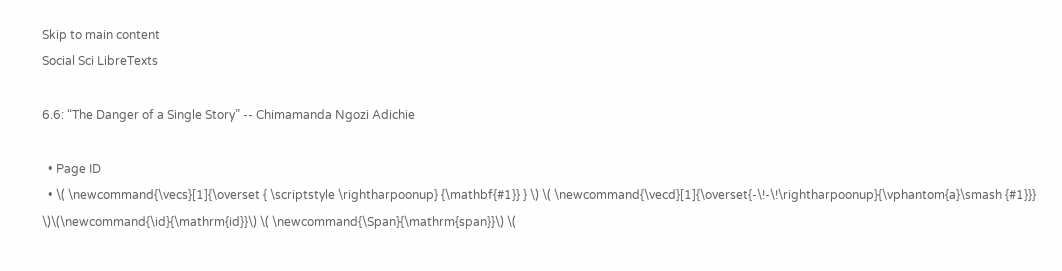Skip to main content
Social Sci LibreTexts

6.6: “The Danger of a Single Story” -- Chimamanda Ngozi Adichie

  • Page ID
  • \( \newcommand{\vecs}[1]{\overset { \scriptstyle \rightharpoonup} {\mathbf{#1}} } \) \( \newcommand{\vecd}[1]{\overset{-\!-\!\rightharpoonup}{\vphantom{a}\smash {#1}}} \)\(\newcommand{\id}{\mathrm{id}}\) \( \newcommand{\Span}{\mathrm{span}}\) \(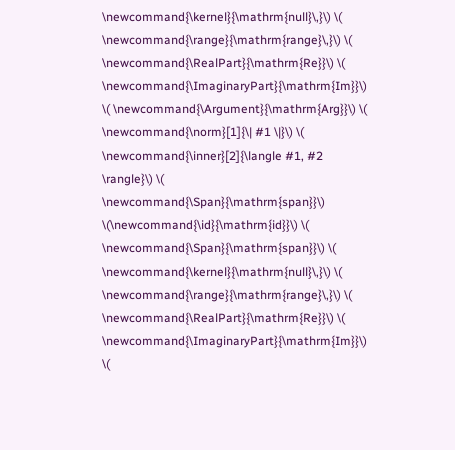\newcommand{\kernel}{\mathrm{null}\,}\) \( \newcommand{\range}{\mathrm{range}\,}\) \( \newcommand{\RealPart}{\mathrm{Re}}\) \( \newcommand{\ImaginaryPart}{\mathrm{Im}}\) \( \newcommand{\Argument}{\mathrm{Arg}}\) \( \newcommand{\norm}[1]{\| #1 \|}\) \( \newcommand{\inner}[2]{\langle #1, #2 \rangle}\) \( \newcommand{\Span}{\mathrm{span}}\) \(\newcommand{\id}{\mathrm{id}}\) \( \newcommand{\Span}{\mathrm{span}}\) \( \newcommand{\kernel}{\mathrm{null}\,}\) \( \newcommand{\range}{\mathrm{range}\,}\) \( \newcommand{\RealPart}{\mathrm{Re}}\) \( \newcommand{\ImaginaryPart}{\mathrm{Im}}\) \(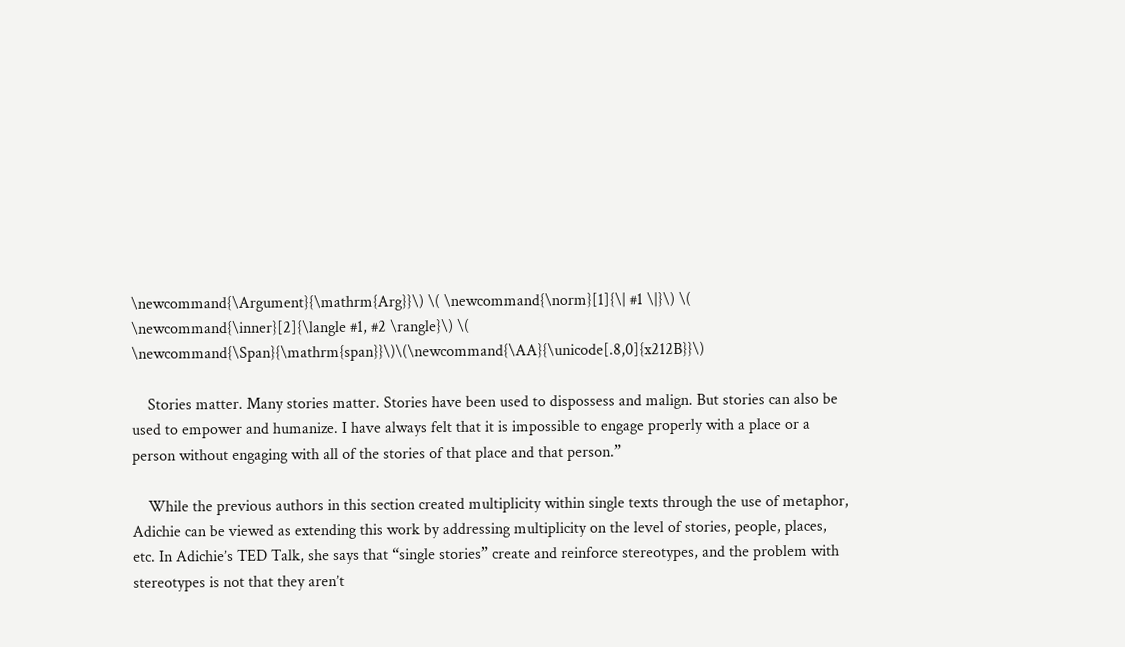\newcommand{\Argument}{\mathrm{Arg}}\) \( \newcommand{\norm}[1]{\| #1 \|}\) \( \newcommand{\inner}[2]{\langle #1, #2 \rangle}\) \( \newcommand{\Span}{\mathrm{span}}\)\(\newcommand{\AA}{\unicode[.8,0]{x212B}}\)

    Stories matter. Many stories matter. Stories have been used to dispossess and malign. But stories can also be used to empower and humanize. I have always felt that it is impossible to engage properly with a place or a person without engaging with all of the stories of that place and that person.”

    While the previous authors in this section created multiplicity within single texts through the use of metaphor, Adichie can be viewed as extending this work by addressing multiplicity on the level of stories, people, places, etc. In Adichie’s TED Talk, she says that “single stories” create and reinforce stereotypes, and the problem with stereotypes is not that they aren’t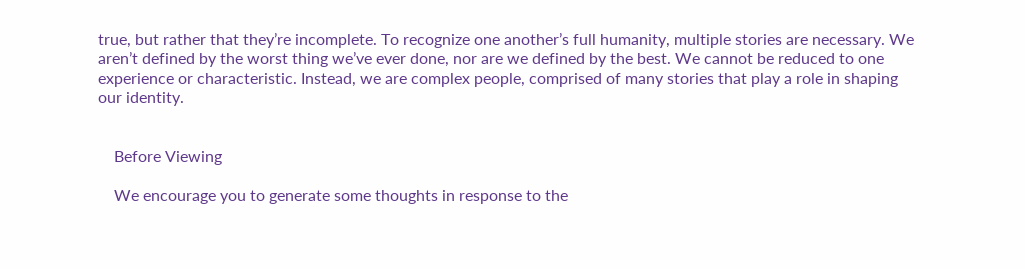true, but rather that they’re incomplete. To recognize one another’s full humanity, multiple stories are necessary. We aren’t defined by the worst thing we’ve ever done, nor are we defined by the best. We cannot be reduced to one experience or characteristic. Instead, we are complex people, comprised of many stories that play a role in shaping our identity.


    Before Viewing

    We encourage you to generate some thoughts in response to the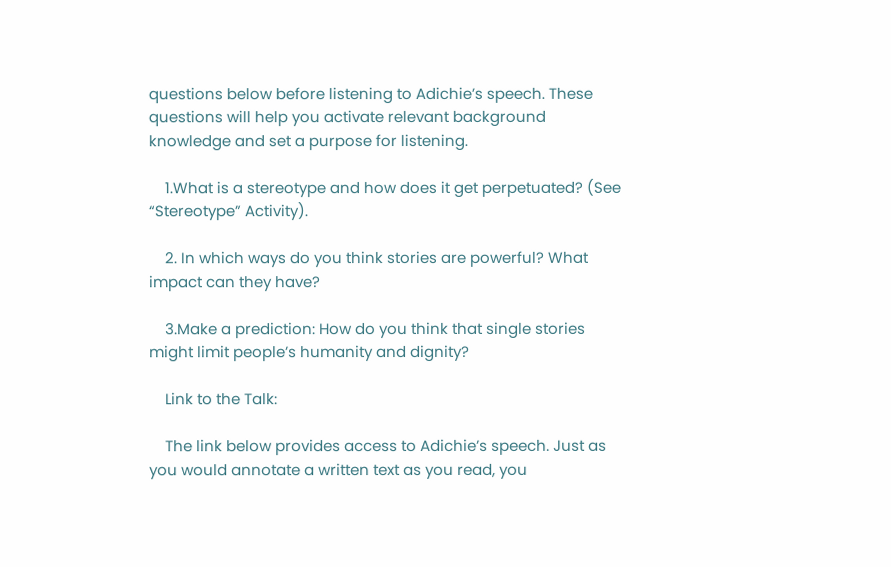questions below before listening to Adichie’s speech. These questions will help you activate relevant background knowledge and set a purpose for listening.

    1.What is a stereotype and how does it get perpetuated? (See “Stereotype” Activity).

    2. In which ways do you think stories are powerful? What impact can they have?

    3.Make a prediction: How do you think that single stories might limit people’s humanity and dignity?

    Link to the Talk:

    The link below provides access to Adichie’s speech. Just as you would annotate a written text as you read, you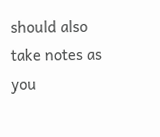should also take notes as you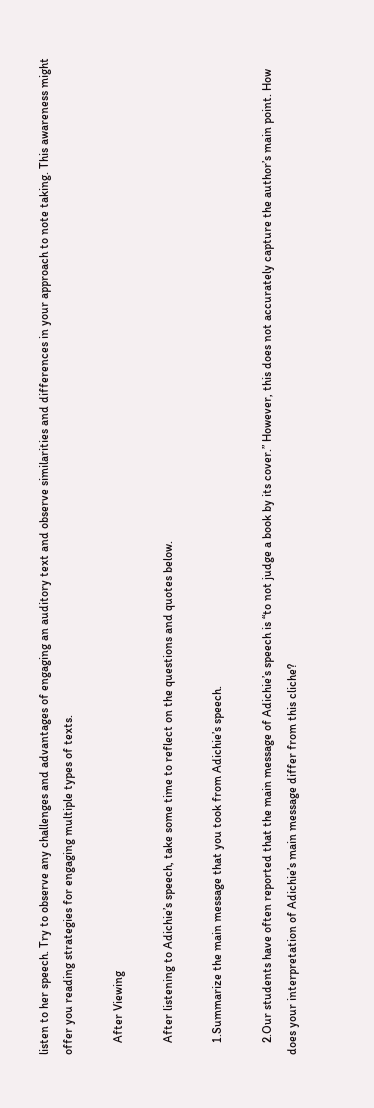listen to her speech. Try to observe any challenges and advantages of engaging an auditory text and observe similarities and differences in your approach to note taking. This awareness might offer you reading strategies for engaging multiple types of texts.

    After Viewing

    After listening to Adichie’s speech, take some time to reflect on the questions and quotes below.

    1.Summarize the main message that you took from Adichie’s speech.

    2.Our students have often reported that the main message of Adichie’s speech is “to not judge a book by its cover.” However, this does not accurately capture the author’s main point. How does your interpretation of Adichie’s main message differ from this cliche?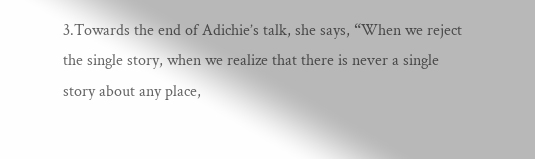3.Towards the end of Adichie’s talk, she says, “When we reject the single story, when we realize that there is never a single story about any place,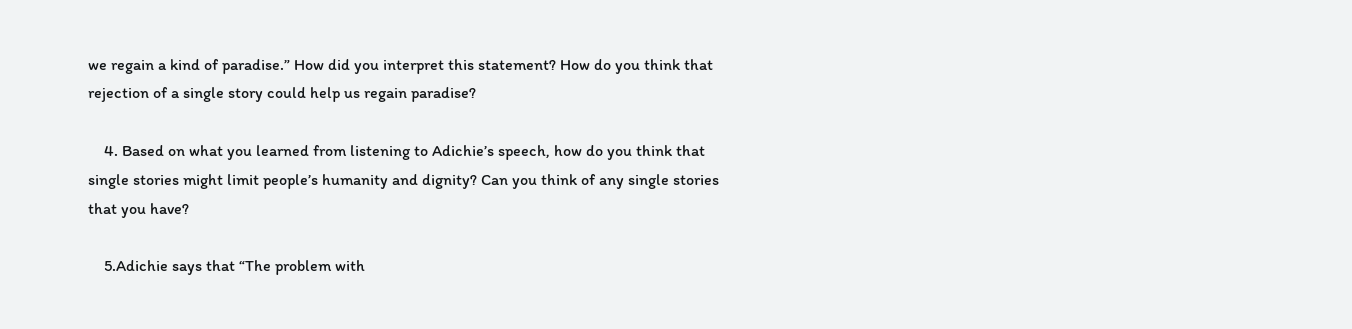we regain a kind of paradise.” How did you interpret this statement? How do you think that rejection of a single story could help us regain paradise?

    4. Based on what you learned from listening to Adichie’s speech, how do you think that single stories might limit people’s humanity and dignity? Can you think of any single stories that you have?

    5.Adichie says that “The problem with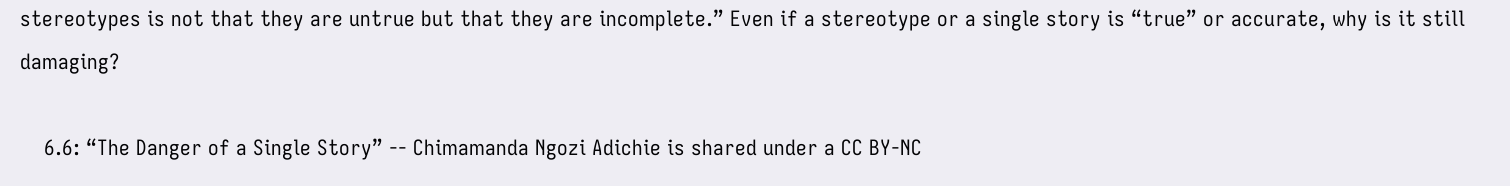stereotypes is not that they are untrue but that they are incomplete.” Even if a stereotype or a single story is “true” or accurate, why is it still damaging?

    6.6: “The Danger of a Single Story” -- Chimamanda Ngozi Adichie is shared under a CC BY-NC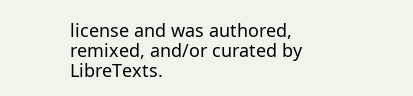license and was authored, remixed, and/or curated by LibreTexts.